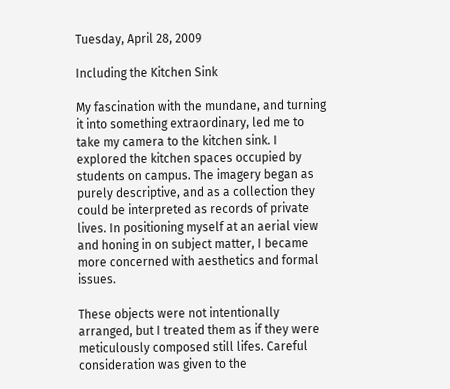Tuesday, April 28, 2009

Including the Kitchen Sink

My fascination with the mundane, and turning it into something extraordinary, led me to take my camera to the kitchen sink. I explored the kitchen spaces occupied by students on campus. The imagery began as purely descriptive, and as a collection they could be interpreted as records of private lives. In positioning myself at an aerial view and honing in on subject matter, I became more concerned with aesthetics and formal issues.

These objects were not intentionally arranged, but I treated them as if they were meticulously composed still lifes. Careful consideration was given to the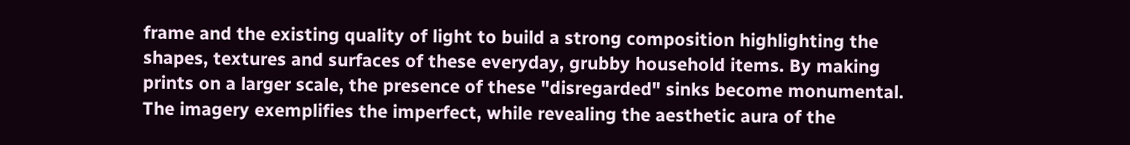frame and the existing quality of light to build a strong composition highlighting the shapes, textures and surfaces of these everyday, grubby household items. By making prints on a larger scale, the presence of these "disregarded" sinks become monumental. The imagery exemplifies the imperfect, while revealing the aesthetic aura of the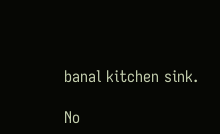banal kitchen sink.

No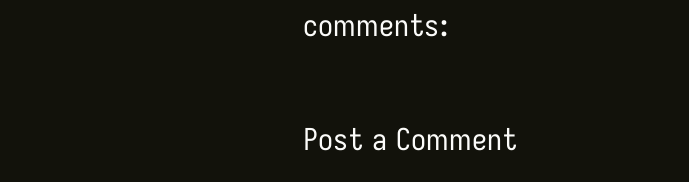comments:

Post a Comment